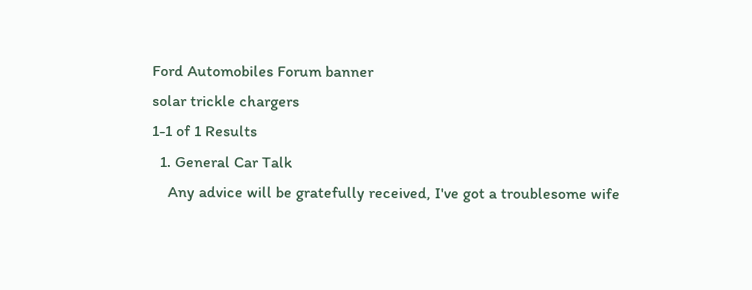Ford Automobiles Forum banner
solar trickle chargers
1-1 of 1 Results
  1. General Car Talk
    Any advice will be gratefully received, I've got a troublesome wife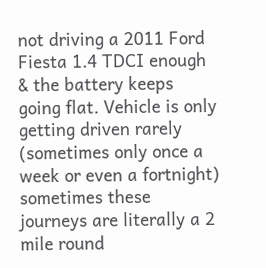not driving a 2011 Ford Fiesta 1.4 TDCI enough & the battery keeps going flat. Vehicle is only getting driven rarely (sometimes only once a week or even a fortnight) sometimes these journeys are literally a 2 mile round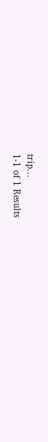trip...
1-1 of 1 Results